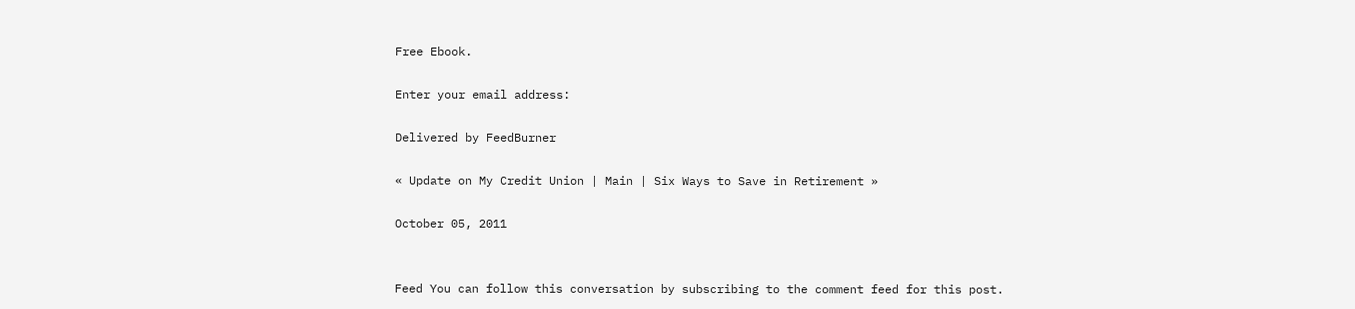Free Ebook.

Enter your email address:

Delivered by FeedBurner

« Update on My Credit Union | Main | Six Ways to Save in Retirement »

October 05, 2011


Feed You can follow this conversation by subscribing to the comment feed for this post.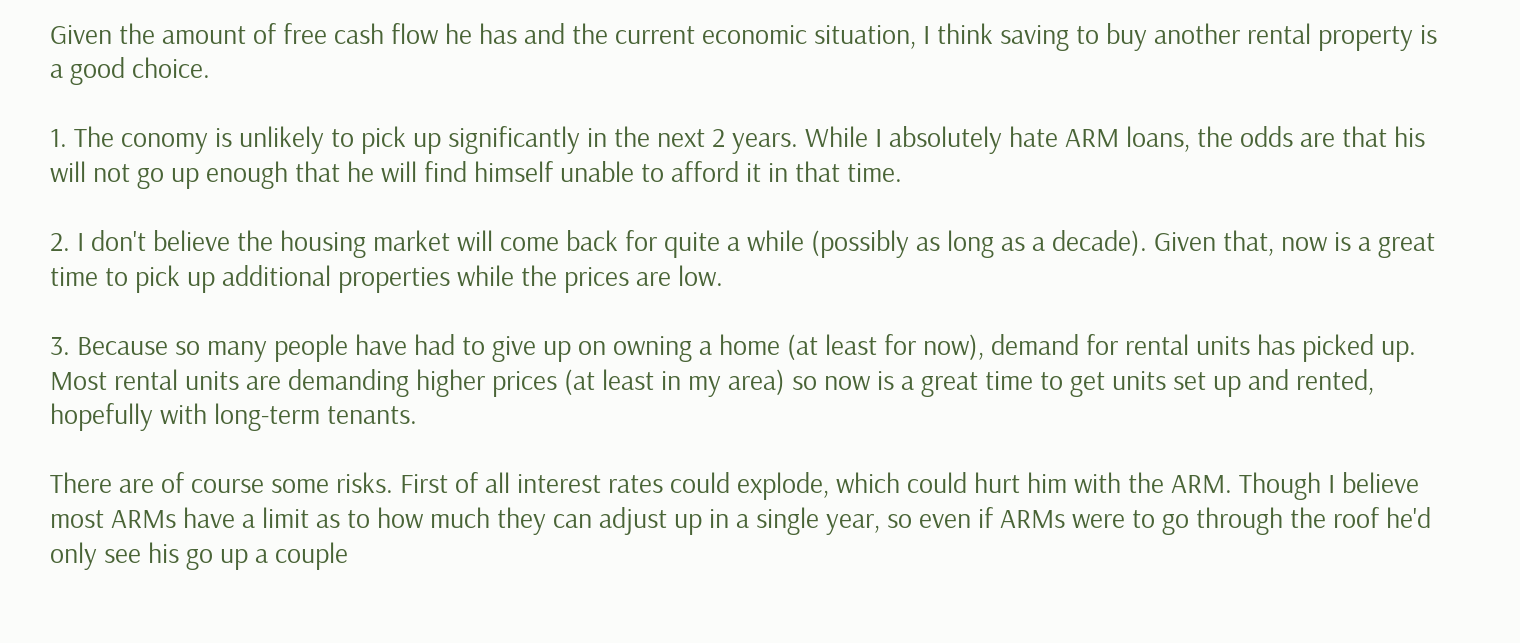Given the amount of free cash flow he has and the current economic situation, I think saving to buy another rental property is a good choice.

1. The conomy is unlikely to pick up significantly in the next 2 years. While I absolutely hate ARM loans, the odds are that his will not go up enough that he will find himself unable to afford it in that time.

2. I don't believe the housing market will come back for quite a while (possibly as long as a decade). Given that, now is a great time to pick up additional properties while the prices are low.

3. Because so many people have had to give up on owning a home (at least for now), demand for rental units has picked up. Most rental units are demanding higher prices (at least in my area) so now is a great time to get units set up and rented, hopefully with long-term tenants.

There are of course some risks. First of all interest rates could explode, which could hurt him with the ARM. Though I believe most ARMs have a limit as to how much they can adjust up in a single year, so even if ARMs were to go through the roof he'd only see his go up a couple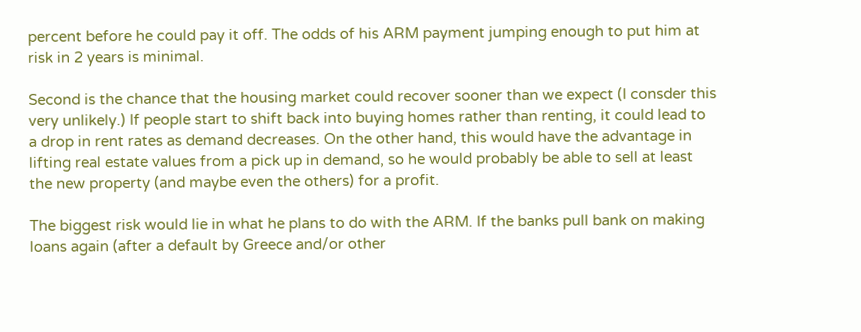percent before he could pay it off. The odds of his ARM payment jumping enough to put him at risk in 2 years is minimal.

Second is the chance that the housing market could recover sooner than we expect (I consder this very unlikely.) If people start to shift back into buying homes rather than renting, it could lead to a drop in rent rates as demand decreases. On the other hand, this would have the advantage in lifting real estate values from a pick up in demand, so he would probably be able to sell at least the new property (and maybe even the others) for a profit.

The biggest risk would lie in what he plans to do with the ARM. If the banks pull bank on making loans again (after a default by Greece and/or other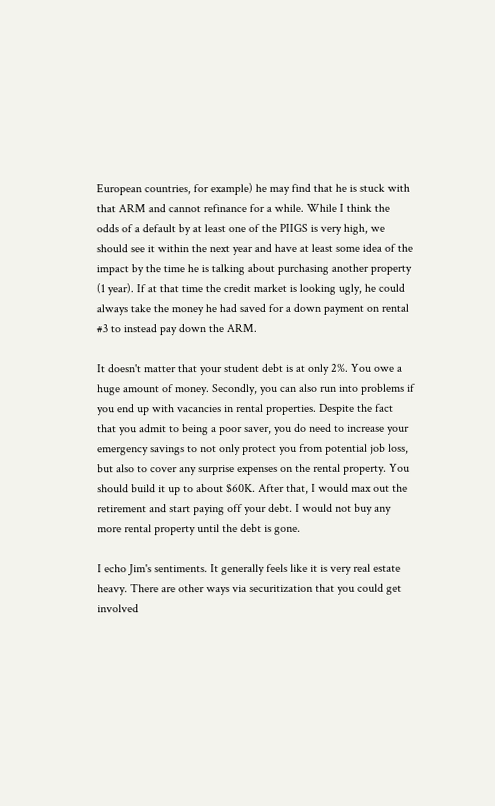European countries, for example) he may find that he is stuck with that ARM and cannot refinance for a while. While I think the odds of a default by at least one of the PIIGS is very high, we should see it within the next year and have at least some idea of the impact by the time he is talking about purchasing another property (1 year). If at that time the credit market is looking ugly, he could always take the money he had saved for a down payment on rental #3 to instead pay down the ARM.

It doesn't matter that your student debt is at only 2%. You owe a huge amount of money. Secondly, you can also run into problems if you end up with vacancies in rental properties. Despite the fact that you admit to being a poor saver, you do need to increase your emergency savings to not only protect you from potential job loss, but also to cover any surprise expenses on the rental property. You should build it up to about $60K. After that, I would max out the retirement and start paying off your debt. I would not buy any more rental property until the debt is gone.

I echo Jim's sentiments. It generally feels like it is very real estate heavy. There are other ways via securitization that you could get involved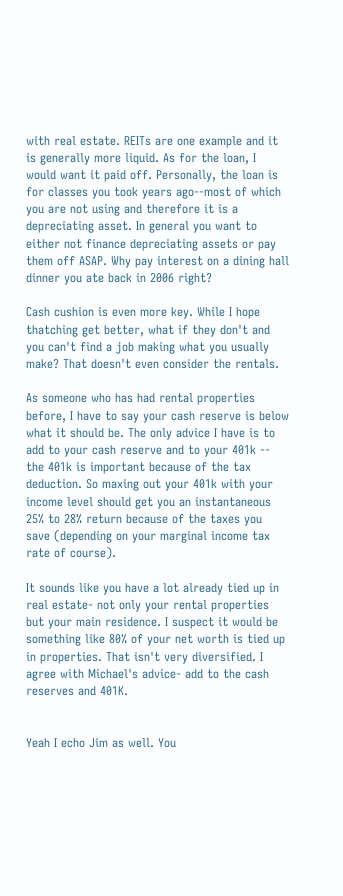with real estate. REITs are one example and it is generally more liquid. As for the loan, I would want it paid off. Personally, the loan is for classes you took years ago--most of which you are not using and therefore it is a depreciating asset. In general you want to either not finance depreciating assets or pay them off ASAP. Why pay interest on a dining hall dinner you ate back in 2006 right?

Cash cushion is even more key. While I hope thatching get better, what if they don't and you can't find a job making what you usually make? That doesn't even consider the rentals.

As someone who has had rental properties before, I have to say your cash reserve is below what it should be. The only advice I have is to add to your cash reserve and to your 401k -- the 401k is important because of the tax deduction. So maxing out your 401k with your income level should get you an instantaneous 25% to 28% return because of the taxes you save (depending on your marginal income tax rate of course).

It sounds like you have a lot already tied up in real estate- not only your rental properties but your main residence. I suspect it would be something like 80% of your net worth is tied up in properties. That isn't very diversified. I agree with Michael's advice- add to the cash reserves and 401K.


Yeah I echo Jim as well. You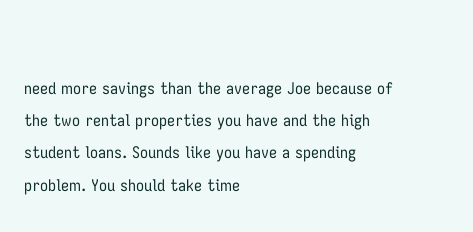need more savings than the average Joe because of the two rental properties you have and the high student loans. Sounds like you have a spending problem. You should take time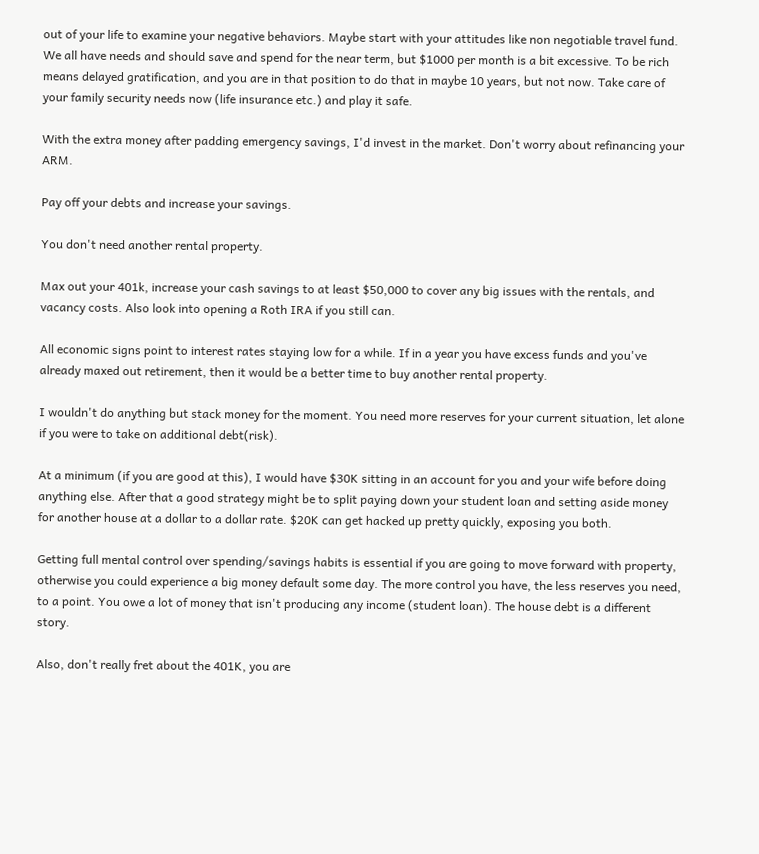out of your life to examine your negative behaviors. Maybe start with your attitudes like non negotiable travel fund. We all have needs and should save and spend for the near term, but $1000 per month is a bit excessive. To be rich means delayed gratification, and you are in that position to do that in maybe 10 years, but not now. Take care of your family security needs now (life insurance etc.) and play it safe.

With the extra money after padding emergency savings, I'd invest in the market. Don't worry about refinancing your ARM.

Pay off your debts and increase your savings.

You don't need another rental property.

Max out your 401k, increase your cash savings to at least $50,000 to cover any big issues with the rentals, and vacancy costs. Also look into opening a Roth IRA if you still can.

All economic signs point to interest rates staying low for a while. If in a year you have excess funds and you've already maxed out retirement, then it would be a better time to buy another rental property.

I wouldn't do anything but stack money for the moment. You need more reserves for your current situation, let alone if you were to take on additional debt(risk).

At a minimum (if you are good at this), I would have $30K sitting in an account for you and your wife before doing anything else. After that a good strategy might be to split paying down your student loan and setting aside money for another house at a dollar to a dollar rate. $20K can get hacked up pretty quickly, exposing you both.

Getting full mental control over spending/savings habits is essential if you are going to move forward with property, otherwise you could experience a big money default some day. The more control you have, the less reserves you need, to a point. You owe a lot of money that isn't producing any income (student loan). The house debt is a different story.

Also, don't really fret about the 401K, you are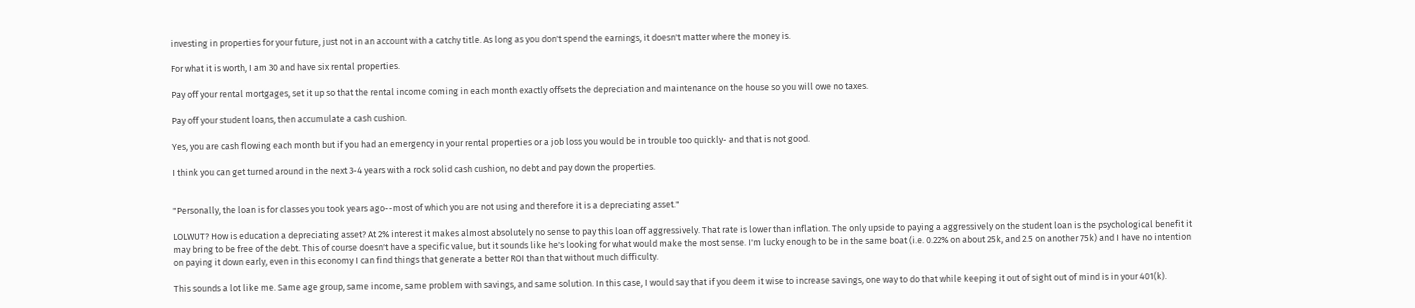investing in properties for your future, just not in an account with a catchy title. As long as you don't spend the earnings, it doesn't matter where the money is.

For what it is worth, I am 30 and have six rental properties.

Pay off your rental mortgages, set it up so that the rental income coming in each month exactly offsets the depreciation and maintenance on the house so you will owe no taxes.

Pay off your student loans, then accumulate a cash cushion.

Yes, you are cash flowing each month but if you had an emergency in your rental properties or a job loss you would be in trouble too quickly- and that is not good.

I think you can get turned around in the next 3-4 years with a rock solid cash cushion, no debt and pay down the properties.


"Personally, the loan is for classes you took years ago--most of which you are not using and therefore it is a depreciating asset."

LOLWUT? How is education a depreciating asset? At 2% interest it makes almost absolutely no sense to pay this loan off aggressively. That rate is lower than inflation. The only upside to paying a aggressively on the student loan is the psychological benefit it may bring to be free of the debt. This of course doesn't have a specific value, but it sounds like he's looking for what would make the most sense. I'm lucky enough to be in the same boat (i.e. 0.22% on about 25k, and 2.5 on another 75k) and I have no intention on paying it down early, even in this economy I can find things that generate a better ROI than that without much difficulty.

This sounds a lot like me. Same age group, same income, same problem with savings, and same solution. In this case, I would say that if you deem it wise to increase savings, one way to do that while keeping it out of sight out of mind is in your 401(k).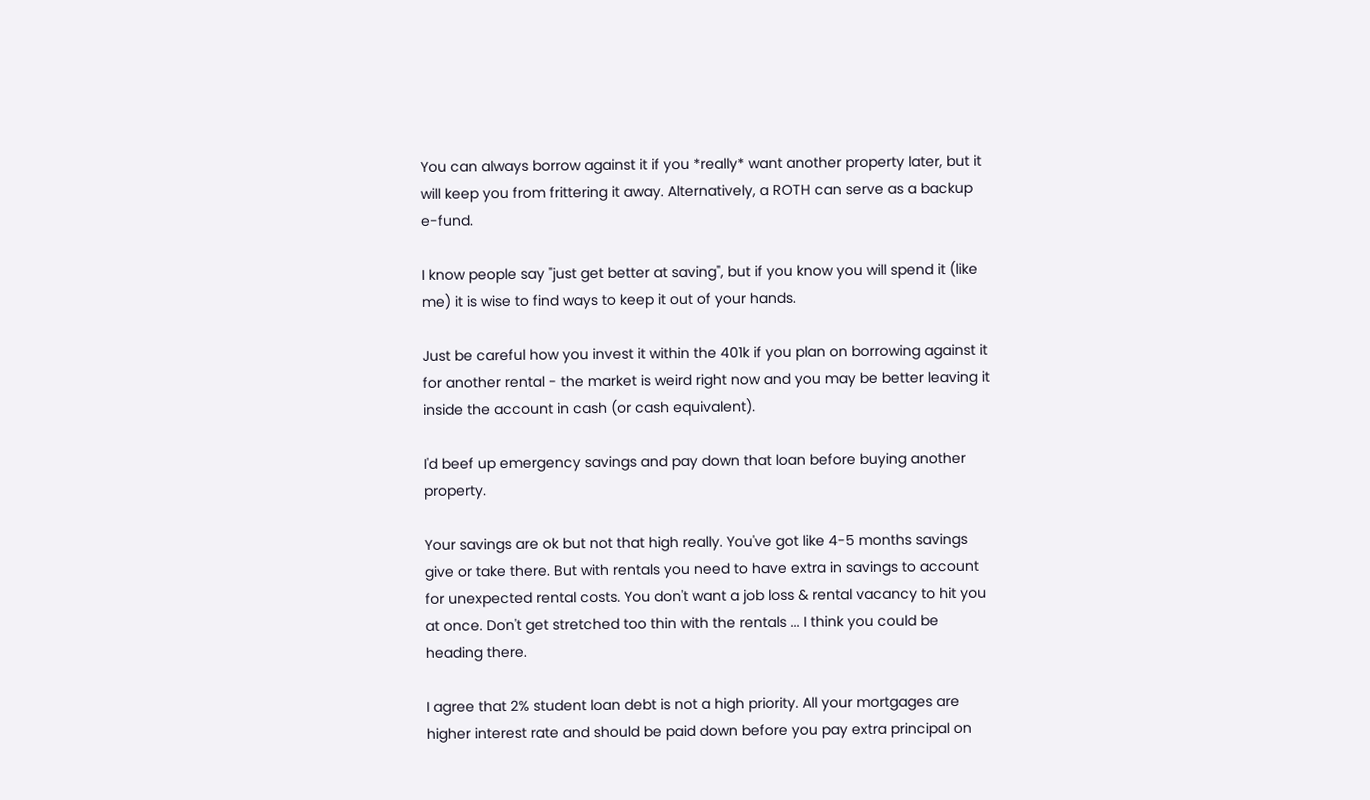You can always borrow against it if you *really* want another property later, but it will keep you from frittering it away. Alternatively, a ROTH can serve as a backup e-fund.

I know people say "just get better at saving", but if you know you will spend it (like me) it is wise to find ways to keep it out of your hands.

Just be careful how you invest it within the 401k if you plan on borrowing against it for another rental - the market is weird right now and you may be better leaving it inside the account in cash (or cash equivalent).

I'd beef up emergency savings and pay down that loan before buying another property.

Your savings are ok but not that high really. You've got like 4-5 months savings give or take there. But with rentals you need to have extra in savings to account for unexpected rental costs. You don't want a job loss & rental vacancy to hit you at once. Don't get stretched too thin with the rentals ... I think you could be heading there.

I agree that 2% student loan debt is not a high priority. All your mortgages are higher interest rate and should be paid down before you pay extra principal on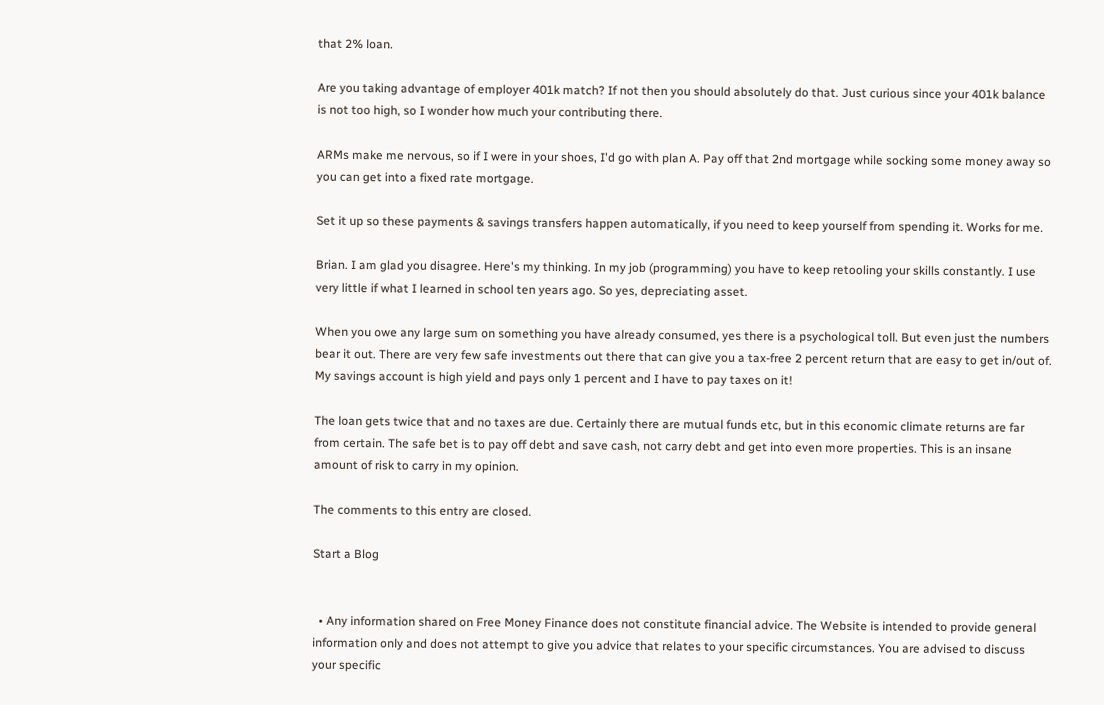that 2% loan.

Are you taking advantage of employer 401k match? If not then you should absolutely do that. Just curious since your 401k balance is not too high, so I wonder how much your contributing there.

ARMs make me nervous, so if I were in your shoes, I'd go with plan A. Pay off that 2nd mortgage while socking some money away so you can get into a fixed rate mortgage.

Set it up so these payments & savings transfers happen automatically, if you need to keep yourself from spending it. Works for me.

Brian. I am glad you disagree. Here's my thinking. In my job (programming) you have to keep retooling your skills constantly. I use very little if what I learned in school ten years ago. So yes, depreciating asset.

When you owe any large sum on something you have already consumed, yes there is a psychological toll. But even just the numbers bear it out. There are very few safe investments out there that can give you a tax-free 2 percent return that are easy to get in/out of. My savings account is high yield and pays only 1 percent and I have to pay taxes on it!

The loan gets twice that and no taxes are due. Certainly there are mutual funds etc, but in this economic climate returns are far from certain. The safe bet is to pay off debt and save cash, not carry debt and get into even more properties. This is an insane amount of risk to carry in my opinion.

The comments to this entry are closed.

Start a Blog


  • Any information shared on Free Money Finance does not constitute financial advice. The Website is intended to provide general information only and does not attempt to give you advice that relates to your specific circumstances. You are advised to discuss your specific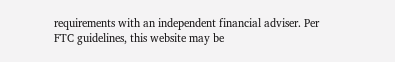requirements with an independent financial adviser. Per FTC guidelines, this website may be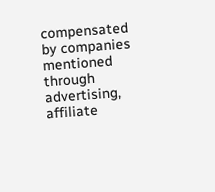compensated by companies mentioned through advertising, affiliate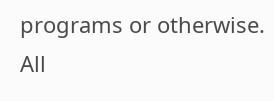programs or otherwise. All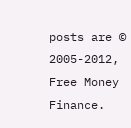posts are © 2005-2012, Free Money Finance.